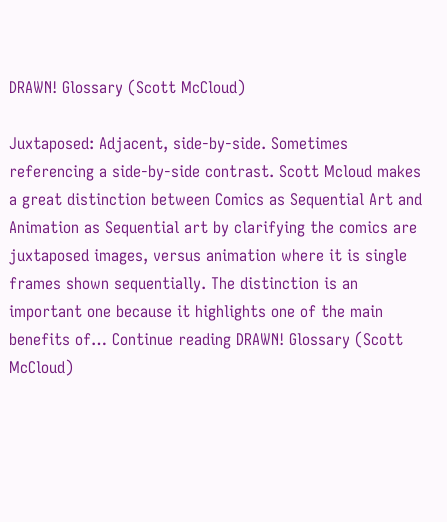DRAWN! Glossary (Scott McCloud)

Juxtaposed: Adjacent, side-by-side. Sometimes referencing a side-by-side contrast. Scott Mcloud makes a great distinction between Comics as Sequential Art and Animation as Sequential art by clarifying the comics are juxtaposed images, versus animation where it is single frames shown sequentially. The distinction is an important one because it highlights one of the main benefits of… Continue reading DRAWN! Glossary (Scott McCloud)